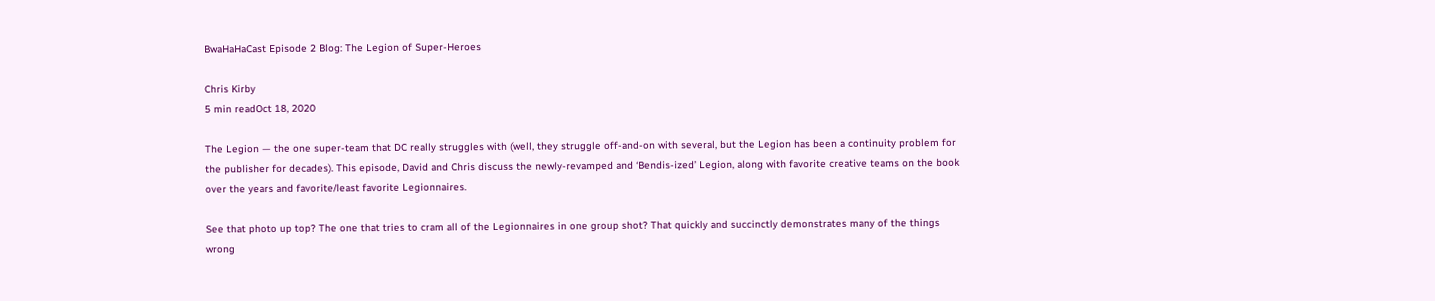BwaHaHaCast Episode 2 Blog: The Legion of Super-Heroes

Chris Kirby
5 min readOct 18, 2020

The Legion — the one super-team that DC really struggles with (well, they struggle off-and-on with several, but the Legion has been a continuity problem for the publisher for decades). This episode, David and Chris discuss the newly-revamped and ‘Bendis-ized’ Legion, along with favorite creative teams on the book over the years and favorite/least favorite Legionnaires.

See that photo up top? The one that tries to cram all of the Legionnaires in one group shot? That quickly and succinctly demonstrates many of the things wrong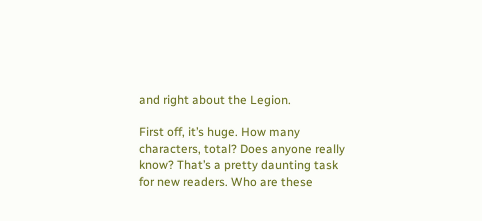and right about the Legion.

First off, it’s huge. How many characters, total? Does anyone really know? That’s a pretty daunting task for new readers. Who are these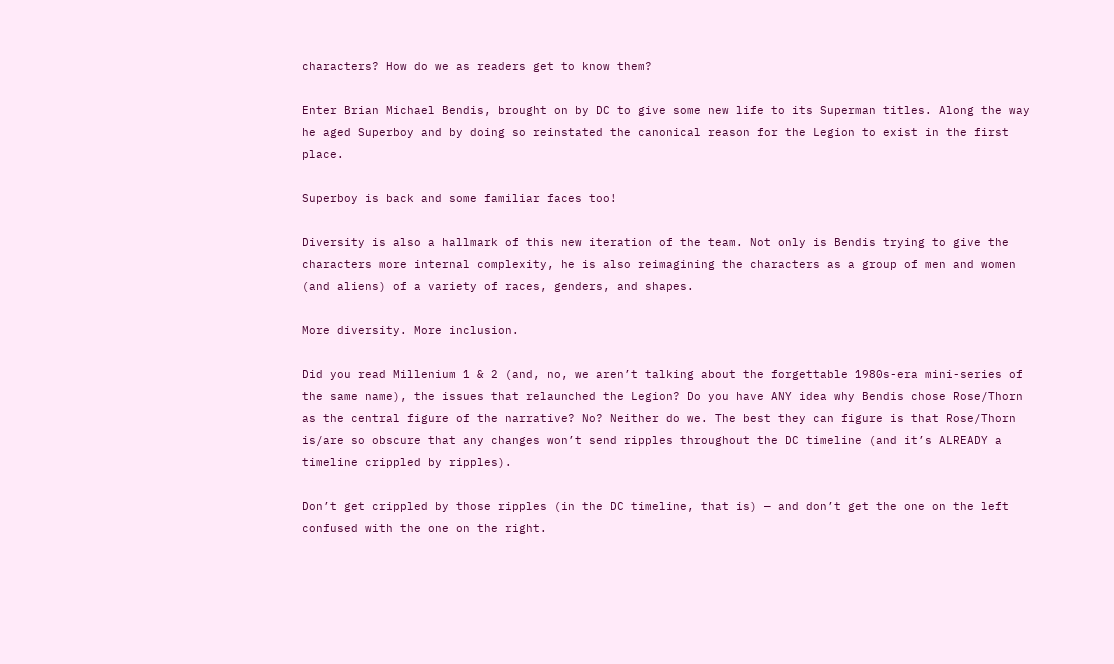characters? How do we as readers get to know them?

Enter Brian Michael Bendis, brought on by DC to give some new life to its Superman titles. Along the way he aged Superboy and by doing so reinstated the canonical reason for the Legion to exist in the first place.

Superboy is back and some familiar faces too!

Diversity is also a hallmark of this new iteration of the team. Not only is Bendis trying to give the characters more internal complexity, he is also reimagining the characters as a group of men and women (and aliens) of a variety of races, genders, and shapes.

More diversity. More inclusion.

Did you read Millenium 1 & 2 (and, no, we aren’t talking about the forgettable 1980s-era mini-series of the same name), the issues that relaunched the Legion? Do you have ANY idea why Bendis chose Rose/Thorn as the central figure of the narrative? No? Neither do we. The best they can figure is that Rose/Thorn is/are so obscure that any changes won’t send ripples throughout the DC timeline (and it’s ALREADY a timeline crippled by ripples).

Don’t get crippled by those ripples (in the DC timeline, that is) — and don’t get the one on the left confused with the one on the right.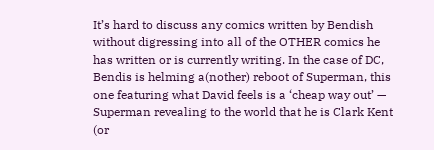It’s hard to discuss any comics written by Bendish without digressing into all of the OTHER comics he has written or is currently writing. In the case of DC, Bendis is helming a(nother) reboot of Superman, this one featuring what David feels is a ‘cheap way out’ — Superman revealing to the world that he is Clark Kent (or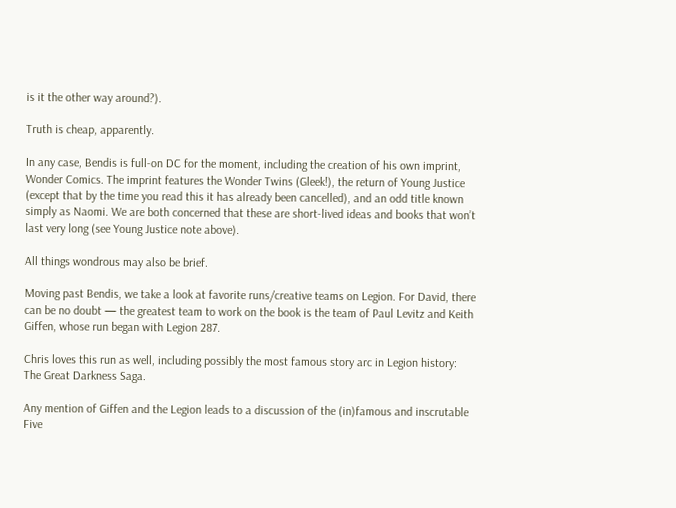is it the other way around?).

Truth is cheap, apparently.

In any case, Bendis is full-on DC for the moment, including the creation of his own imprint, Wonder Comics. The imprint features the Wonder Twins (Gleek!), the return of Young Justice (except that by the time you read this it has already been cancelled), and an odd title known simply as Naomi. We are both concerned that these are short-lived ideas and books that won’t last very long (see Young Justice note above).

All things wondrous may also be brief.

Moving past Bendis, we take a look at favorite runs/creative teams on Legion. For David, there can be no doubt — the greatest team to work on the book is the team of Paul Levitz and Keith Giffen, whose run began with Legion 287.

Chris loves this run as well, including possibly the most famous story arc in Legion history: The Great Darkness Saga.

Any mention of Giffen and the Legion leads to a discussion of the (in)famous and inscrutable Five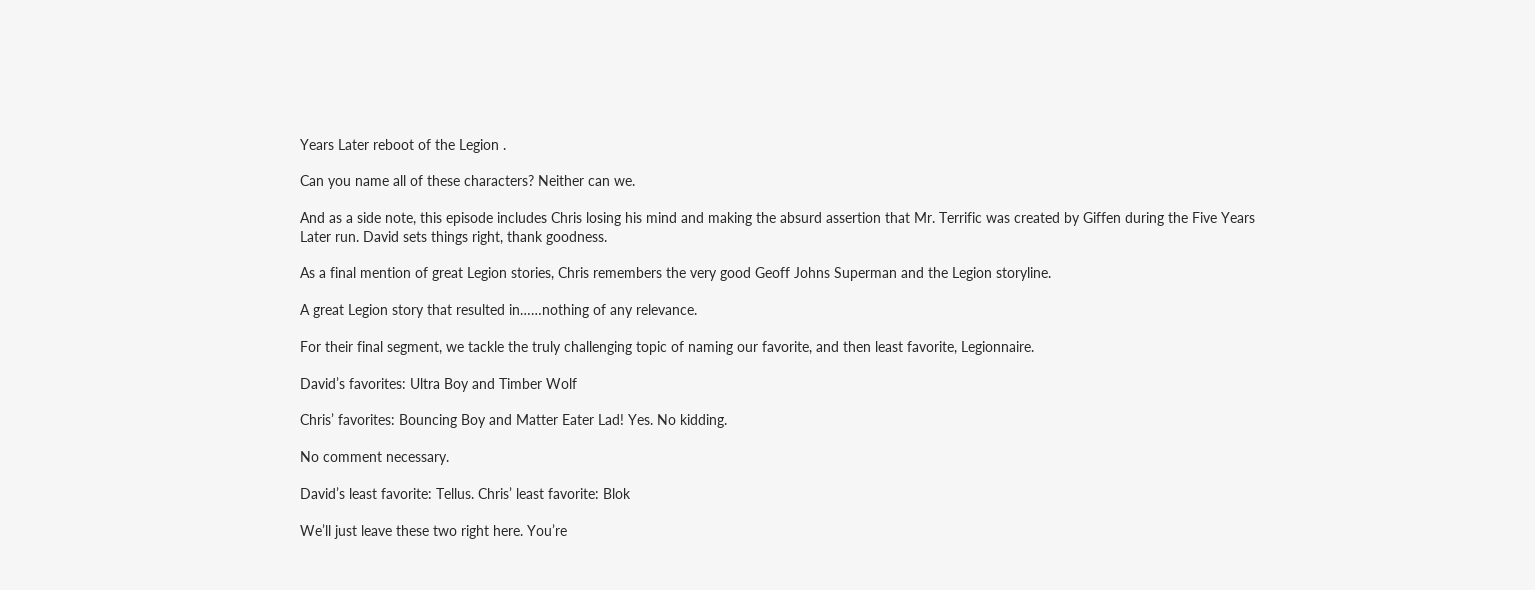Years Later reboot of the Legion .

Can you name all of these characters? Neither can we.

And as a side note, this episode includes Chris losing his mind and making the absurd assertion that Mr. Terrific was created by Giffen during the Five Years Later run. David sets things right, thank goodness.

As a final mention of great Legion stories, Chris remembers the very good Geoff Johns Superman and the Legion storyline.

A great Legion story that resulted in……nothing of any relevance.

For their final segment, we tackle the truly challenging topic of naming our favorite, and then least favorite, Legionnaire.

David’s favorites: Ultra Boy and Timber Wolf

Chris’ favorites: Bouncing Boy and Matter Eater Lad! Yes. No kidding.

No comment necessary.

David’s least favorite: Tellus. Chris’ least favorite: Blok

We’ll just leave these two right here. You’re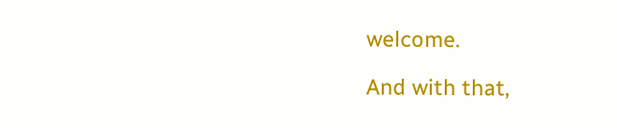welcome.

And with that,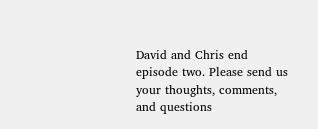David and Chris end episode two. Please send us your thoughts, comments, and questions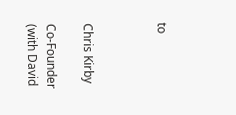to



Chris Kirby

Co-Founder (with David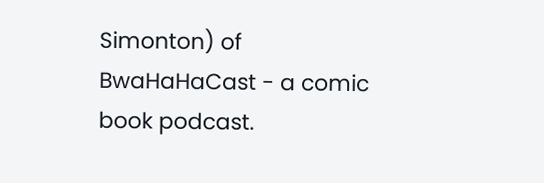Simonton) of BwaHaHaCast - a comic book podcast.